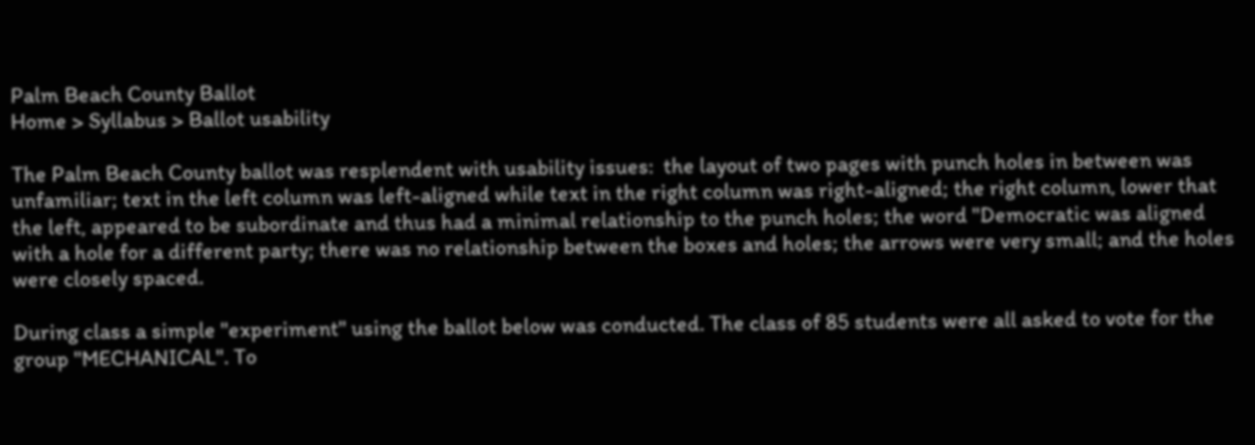Palm Beach County Ballot
Home > Syllabus > Ballot usability

The Palm Beach County ballot was resplendent with usability issues:  the layout of two pages with punch holes in between was unfamiliar; text in the left column was left-aligned while text in the right column was right-aligned; the right column, lower that the left, appeared to be subordinate and thus had a minimal relationship to the punch holes; the word "Democratic was aligned with a hole for a different party; there was no relationship between the boxes and holes; the arrows were very small; and the holes were closely spaced.

During class a simple "experiment" using the ballot below was conducted. The class of 85 students were all asked to vote for the group "MECHANICAL". To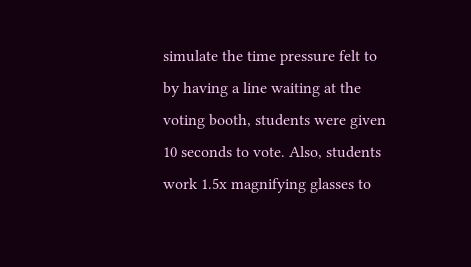simulate the time pressure felt to by having a line waiting at the voting booth, students were given 10 seconds to vote. Also, students work 1.5x magnifying glasses to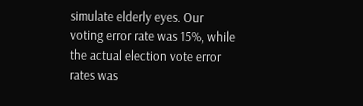simulate elderly eyes. Our voting error rate was 15%, while the actual election vote error rates was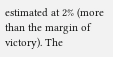estimated at 2% (more than the margin of victory). The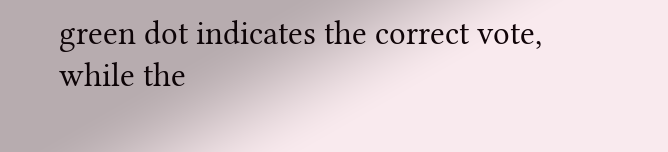green dot indicates the correct vote, while the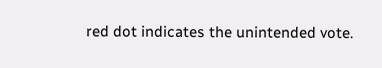red dot indicates the unintended vote.